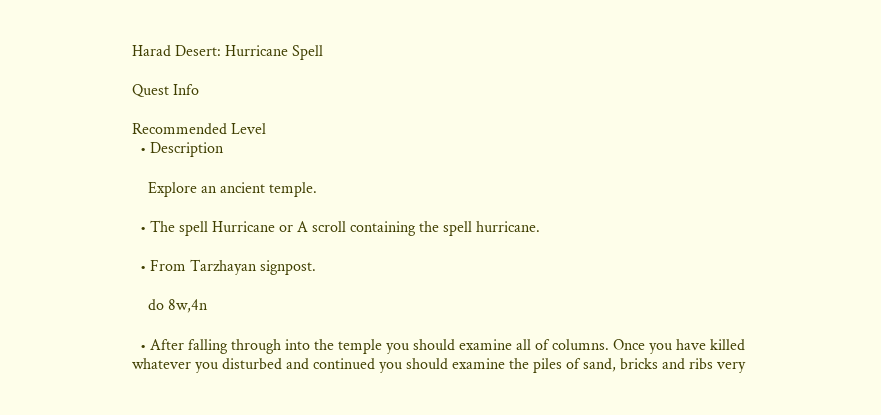Harad Desert: Hurricane Spell

Quest Info

Recommended Level
  • Description

    Explore an ancient temple.

  • The spell Hurricane or A scroll containing the spell hurricane.

  • From Tarzhayan signpost.

    do 8w,4n

  • After falling through into the temple you should examine all of columns. Once you have killed whatever you disturbed and continued you should examine the piles of sand, bricks and ribs very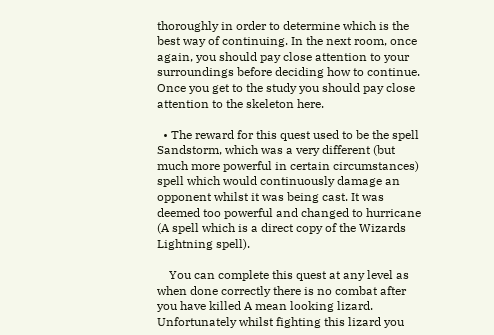thoroughly in order to determine which is the best way of continuing. In the next room, once again, you should pay close attention to your surroundings before deciding how to continue. Once you get to the study you should pay close attention to the skeleton here.

  • The reward for this quest used to be the spell Sandstorm, which was a very different (but much more powerful in certain circumstances) spell which would continuously damage an opponent whilst it was being cast. It was deemed too powerful and changed to hurricane (A spell which is a direct copy of the Wizards Lightning spell).

    You can complete this quest at any level as when done correctly there is no combat after you have killed A mean looking lizard. Unfortunately whilst fighting this lizard you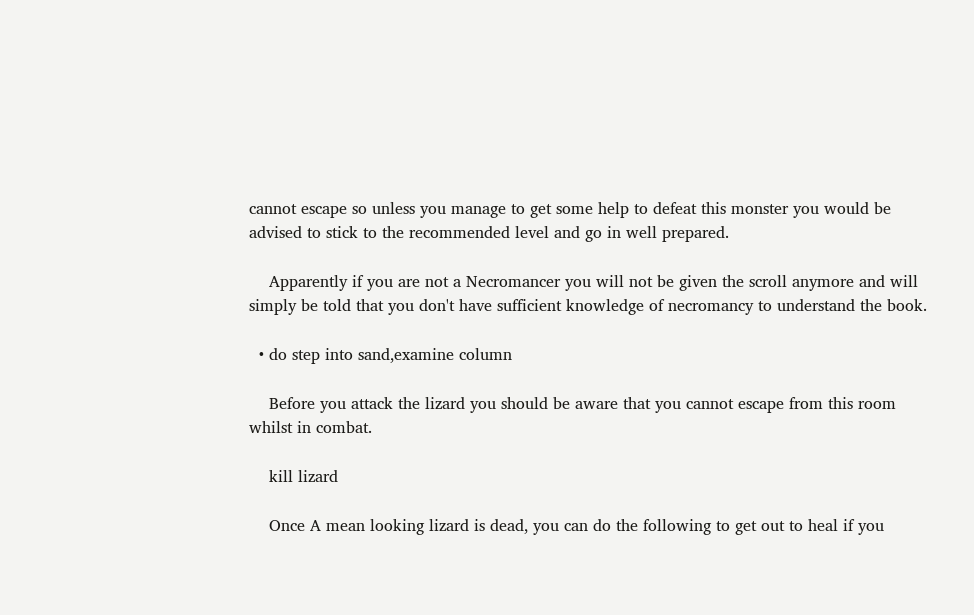cannot escape so unless you manage to get some help to defeat this monster you would be advised to stick to the recommended level and go in well prepared.

    Apparently if you are not a Necromancer you will not be given the scroll anymore and will simply be told that you don't have sufficient knowledge of necromancy to understand the book.

  • do step into sand,examine column

    Before you attack the lizard you should be aware that you cannot escape from this room whilst in combat.

    kill lizard

    Once A mean looking lizard is dead, you can do the following to get out to heal if you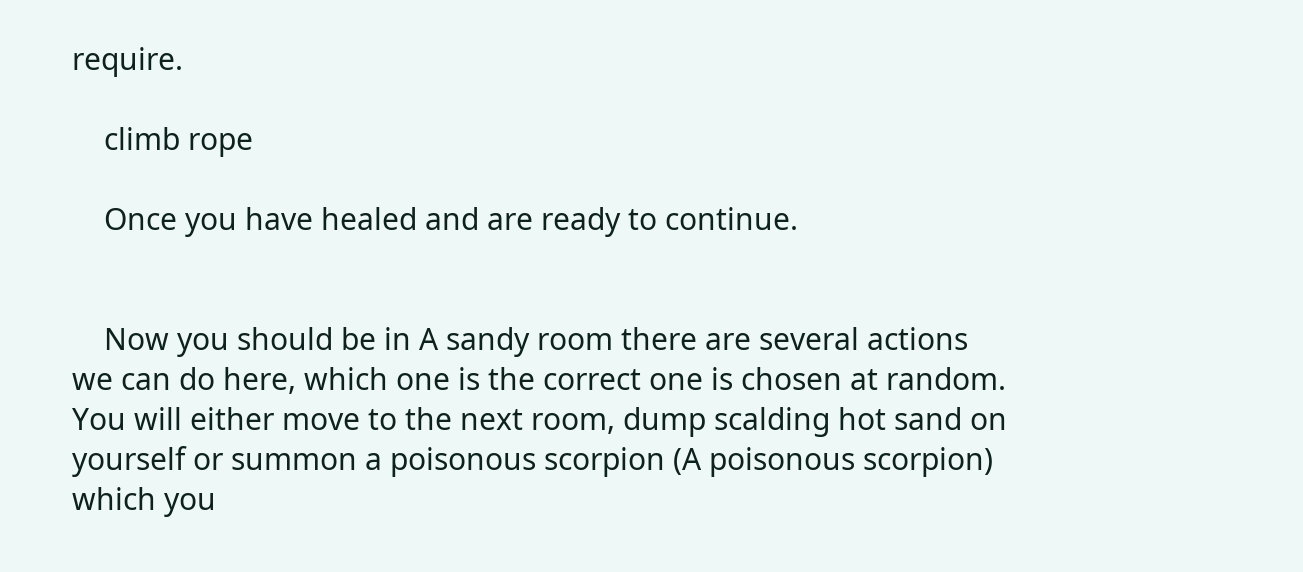require.

    climb rope

    Once you have healed and are ready to continue.


    Now you should be in A sandy room there are several actions we can do here, which one is the correct one is chosen at random. You will either move to the next room, dump scalding hot sand on yourself or summon a poisonous scorpion (A poisonous scorpion) which you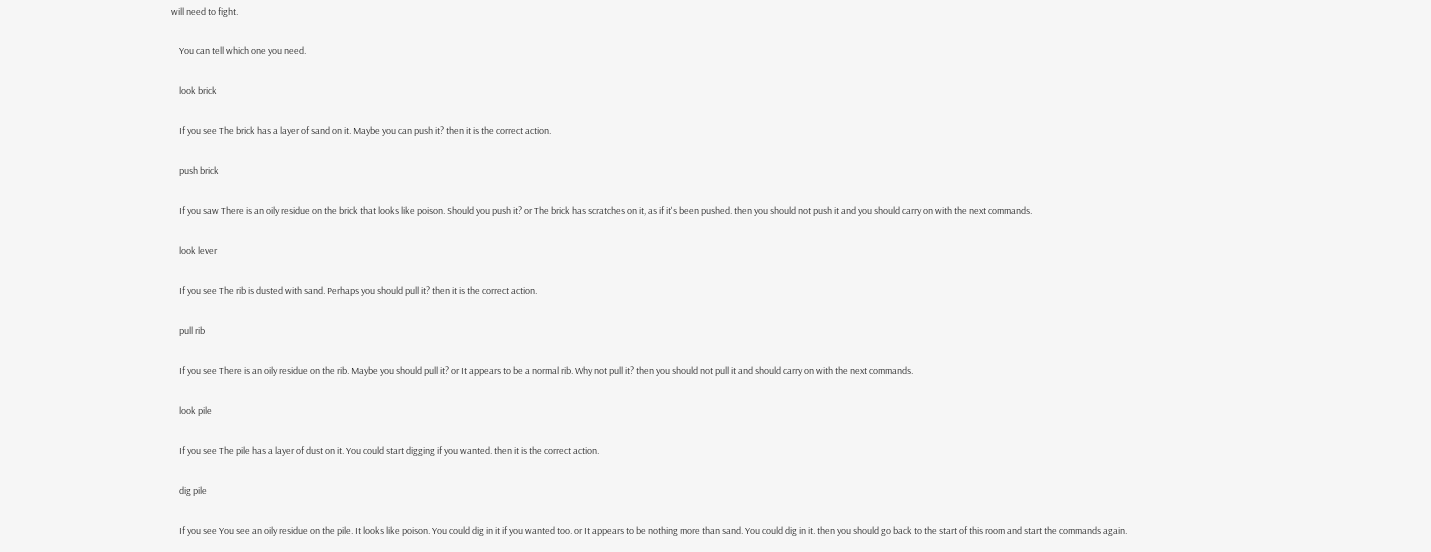will need to fight.

    You can tell which one you need.

    look brick

    If you see The brick has a layer of sand on it. Maybe you can push it? then it is the correct action.

    push brick

    If you saw There is an oily residue on the brick that looks like poison. Should you push it? or The brick has scratches on it, as if it's been pushed. then you should not push it and you should carry on with the next commands.

    look lever

    If you see The rib is dusted with sand. Perhaps you should pull it? then it is the correct action.

    pull rib

    If you see There is an oily residue on the rib. Maybe you should pull it? or It appears to be a normal rib. Why not pull it? then you should not pull it and should carry on with the next commands.

    look pile

    If you see The pile has a layer of dust on it. You could start digging if you wanted. then it is the correct action.

    dig pile

    If you see You see an oily residue on the pile. It looks like poison. You could dig in it if you wanted too. or It appears to be nothing more than sand. You could dig in it. then you should go back to the start of this room and start the commands again.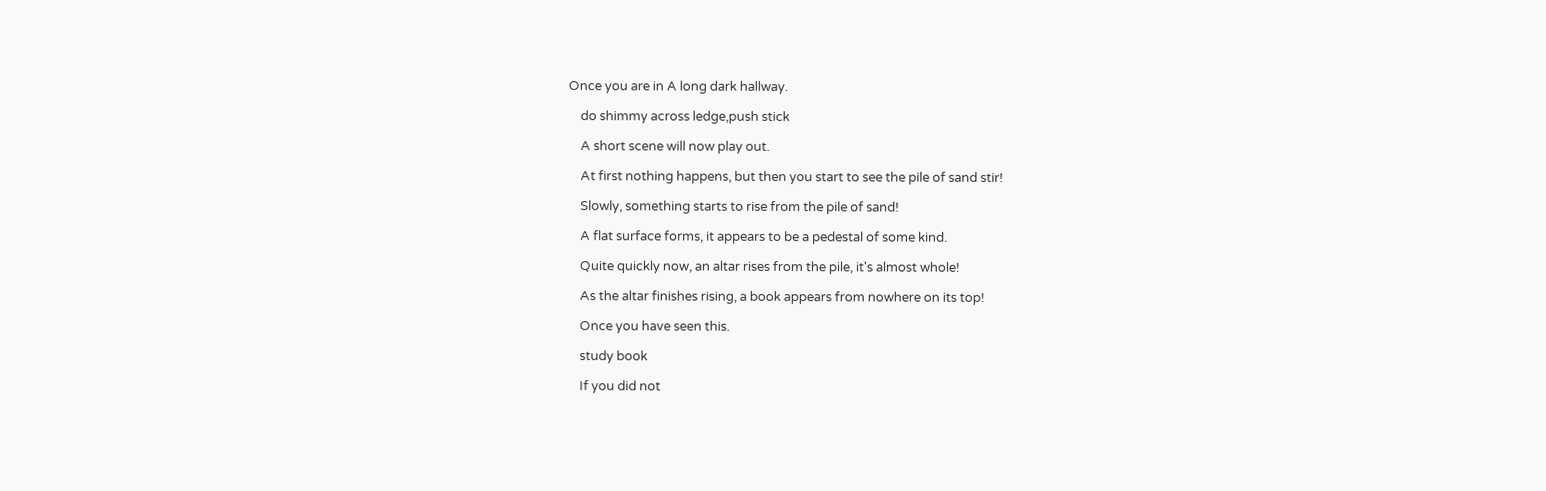Once you are in A long dark hallway.

    do shimmy across ledge,push stick

    A short scene will now play out.

    At first nothing happens, but then you start to see the pile of sand stir!

    Slowly, something starts to rise from the pile of sand!

    A flat surface forms, it appears to be a pedestal of some kind.

    Quite quickly now, an altar rises from the pile, it's almost whole!

    As the altar finishes rising, a book appears from nowhere on its top!

    Once you have seen this.

    study book

    If you did not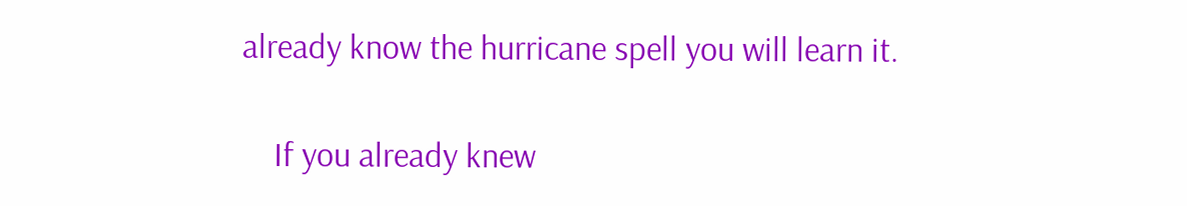already know the hurricane spell you will learn it.

    If you already knew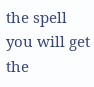the spell you will get the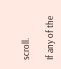scroll.

If any of the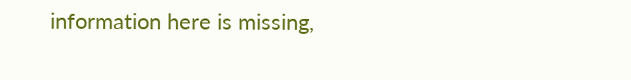information here is missing,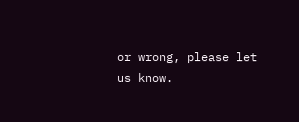or wrong, please let us know.